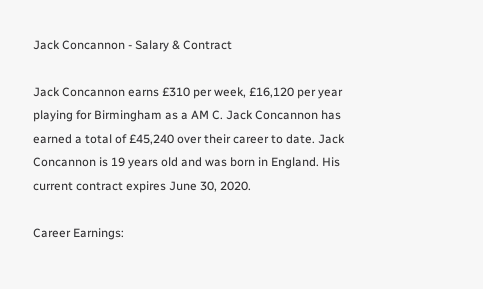Jack Concannon - Salary & Contract

Jack Concannon earns £310 per week, £16,120 per year playing for Birmingham as a AM C. Jack Concannon has earned a total of £45,240 over their career to date. Jack Concannon is 19 years old and was born in England. His current contract expires June 30, 2020.

Career Earnings: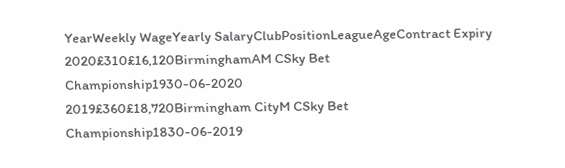YearWeekly WageYearly SalaryClubPositionLeagueAgeContract Expiry
2020£310£16,120BirminghamAM CSky Bet Championship1930-06-2020
2019£360£18,720Birmingham CityM CSky Bet Championship1830-06-2019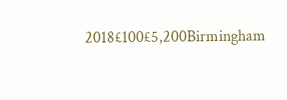2018£100£5,200Birmingham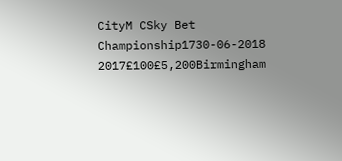CityM CSky Bet Championship1730-06-2018
2017£100£5,200Birmingham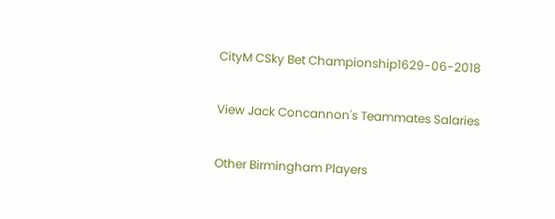CityM CSky Bet Championship1629-06-2018

View Jack Concannon's Teammates Salaries

Other Birmingham Players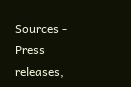Sources - Press releases,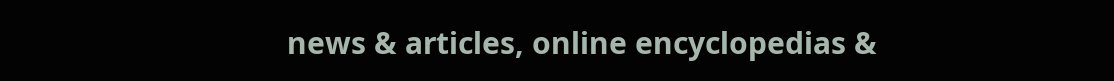news & articles, online encyclopedias &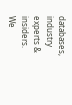databases, industry experts & insiders. We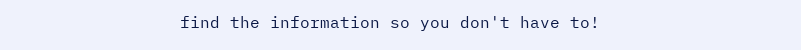find the information so you don't have to!